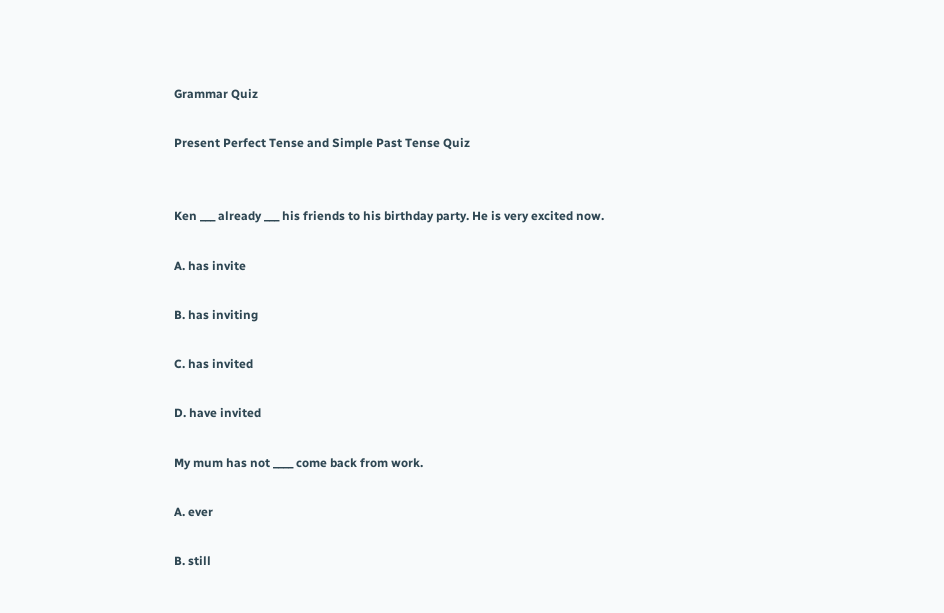Grammar Quiz

Present Perfect Tense and Simple Past Tense Quiz


Ken ___ already ___ his friends to his birthday party. He is very excited now.

A. has invite

B. has inviting

C. has invited

D. have invited

My mum has not ____ come back from work.

A. ever

B. still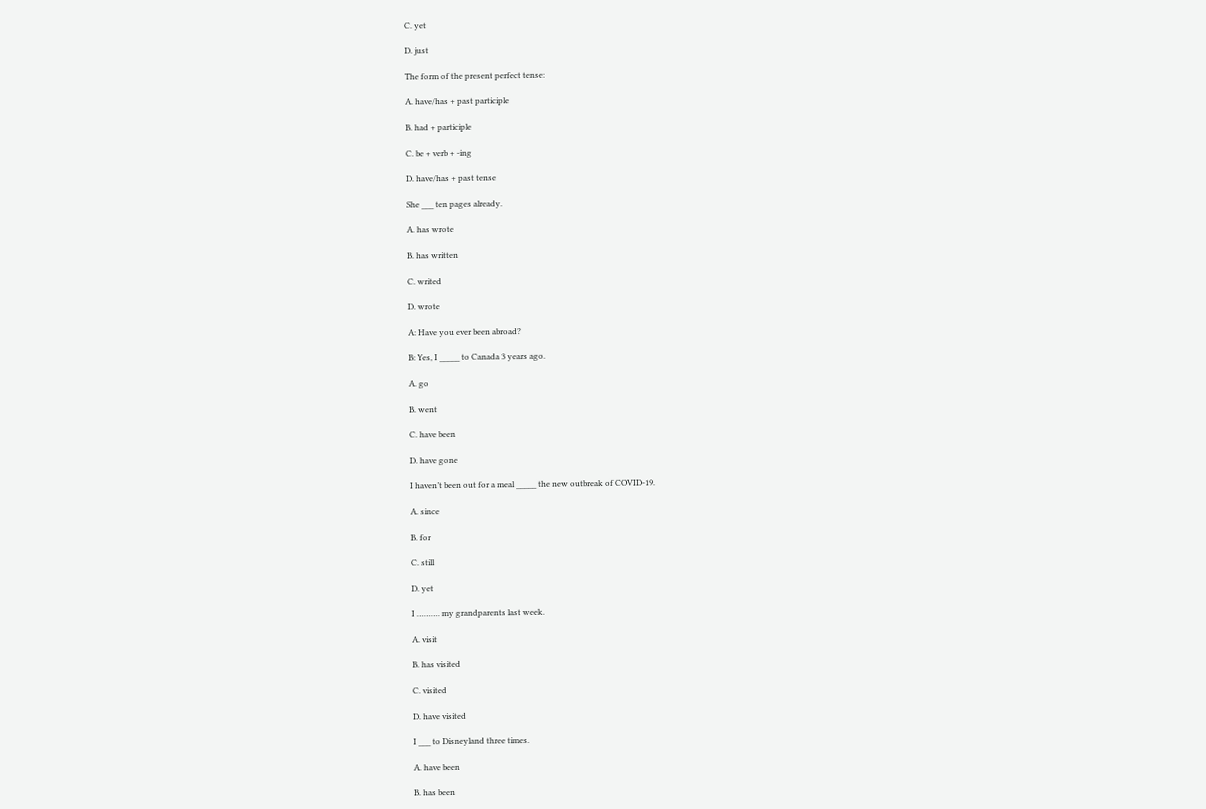C. yet

D. just

The form of the present perfect tense:

A. have/has + past participle

B. had + participle

C. be + verb + -ing

D. have/has + past tense

She ___ ten pages already.

A. has wrote

B. has written

C. writed

D. wrote

A: Have you ever been abroad?

B: Yes, I _____ to Canada 3 years ago.

A. go

B. went

C. have been

D. have gone

I haven’t been out for a meal _____ the new outbreak of COVID-19.

A. since

B. for

C. still

D. yet

I ………. my grandparents last week.

A. visit

B. has visited

C. visited

D. have visited

I ___ to Disneyland three times.

A. have been

B. has been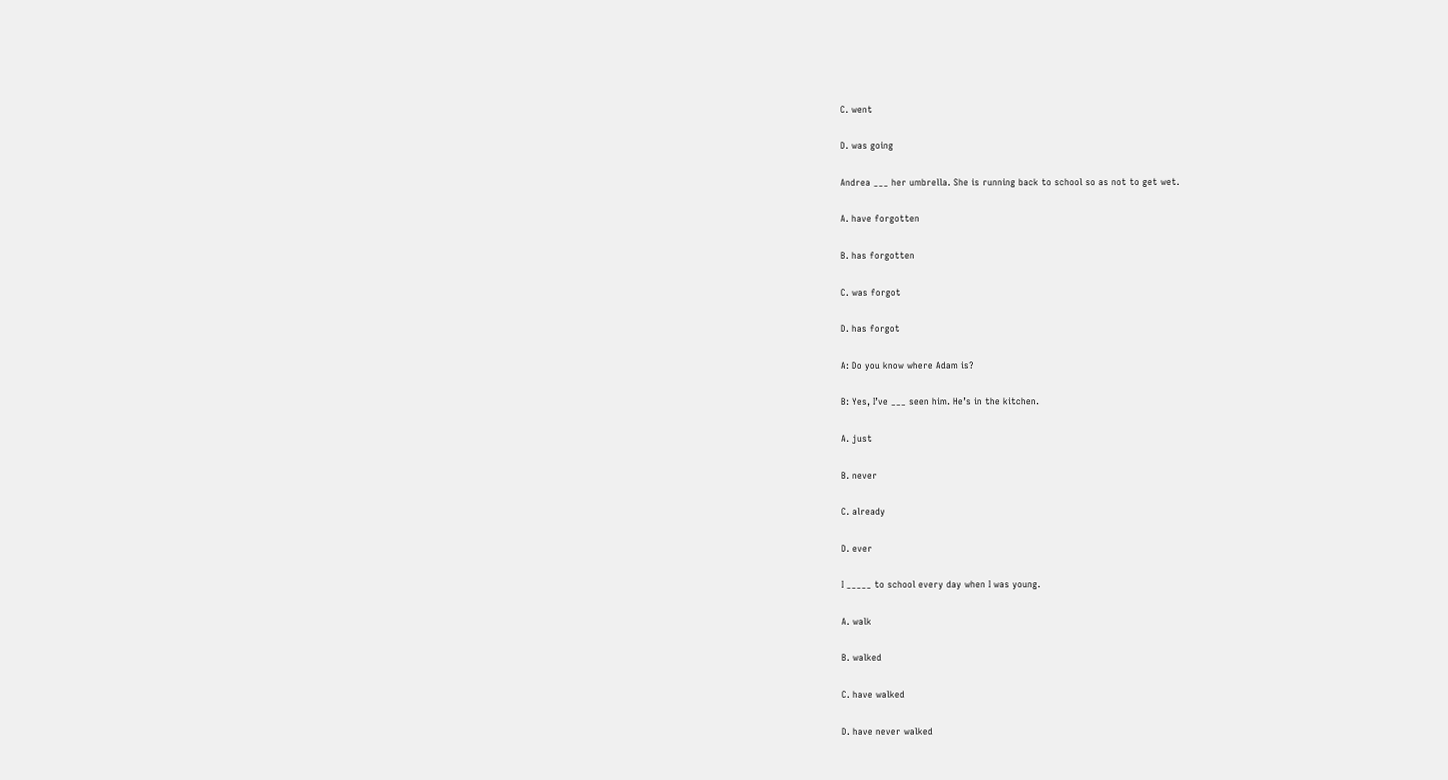C. went

D. was going

Andrea ___ her umbrella. She is running back to school so as not to get wet.

A. have forgotten

B. has forgotten

C. was forgot

D. has forgot

A: Do you know where Adam is?

B: Yes, I’ve ___ seen him. He’s in the kitchen.

A. just

B. never

C. already

D. ever

I _____ to school every day when I was young.

A. walk

B. walked

C. have walked

D. have never walked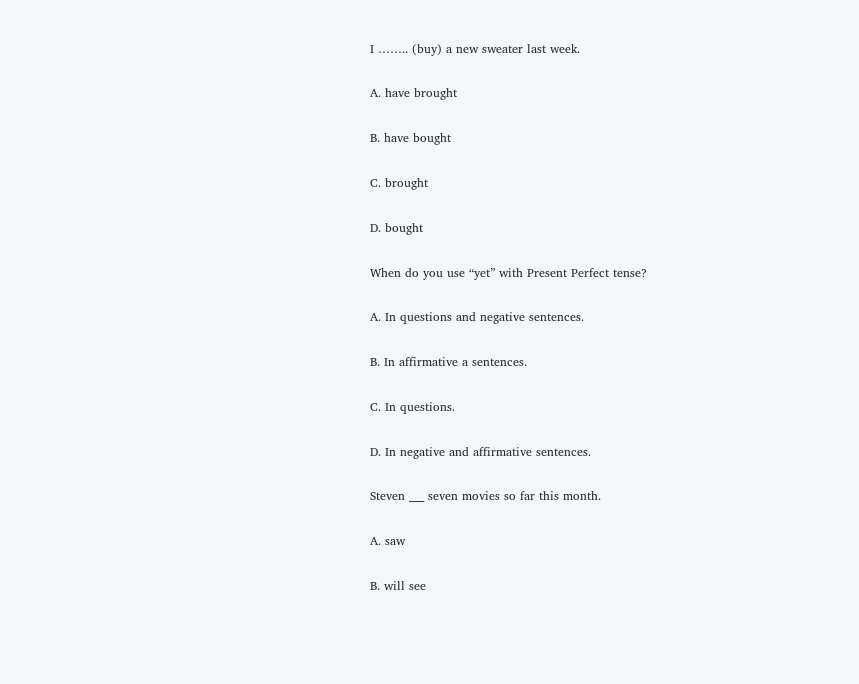I …….. (buy) a new sweater last week.

A. have brought

B. have bought

C. brought

D. bought

When do you use “yet” with Present Perfect tense?

A. In questions and negative sentences.

B. In affirmative a sentences.

C. In questions.

D. In negative and affirmative sentences.

Steven ___ seven movies so far this month.

A. saw

B. will see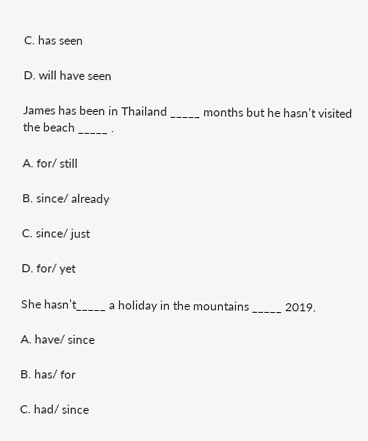C. has seen

D. will have seen

James has been in Thailand _____ months but he hasn’t visited the beach _____ .

A. for/ still

B. since/ already

C. since/ just

D. for/ yet

She hasn’t_____ a holiday in the mountains _____ 2019.

A. have/ since

B. has/ for

C. had/ since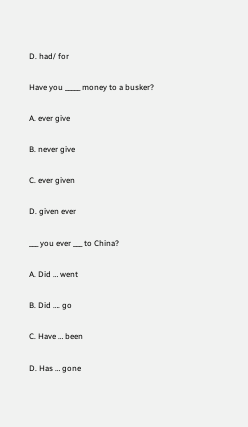D. had/ for

Have you _____ money to a busker?

A. ever give

B. never give

C. ever given

D. given ever

___ you ever ___ to China?

A. Did … went

B. Did …. go

C. Have … been

D. Has … gone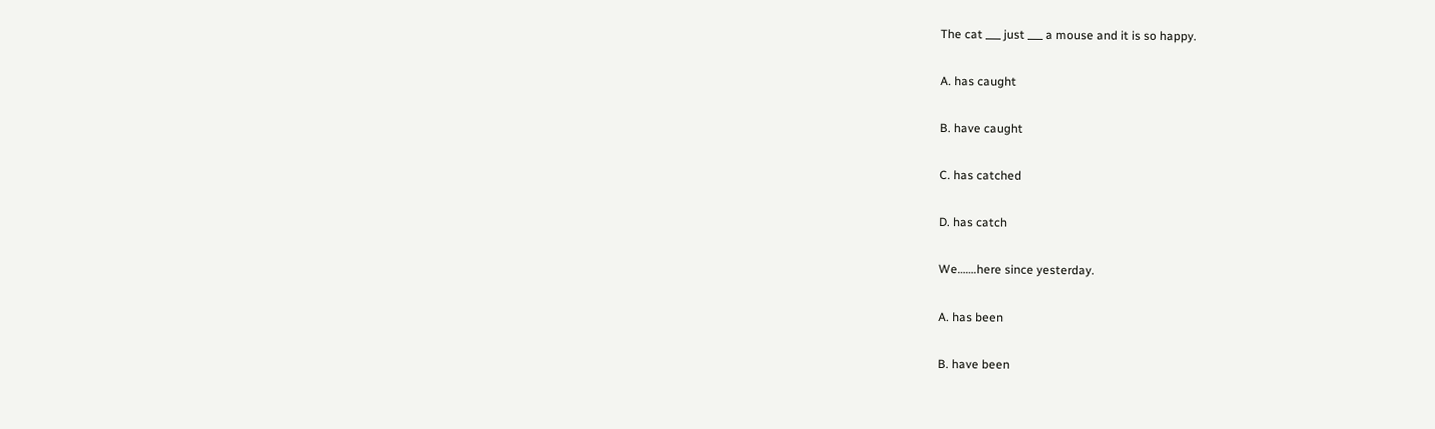The cat ___ just ___ a mouse and it is so happy.

A. has caught

B. have caught

C. has catched

D. has catch

We…….here since yesterday.

A. has been

B. have been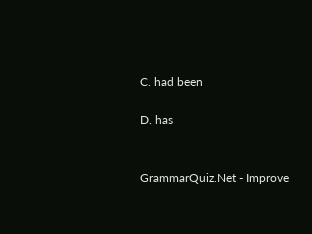C. had been

D. has


GrammarQuiz.Net - Improve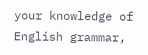your knowledge of English grammar,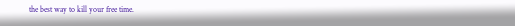the best way to kill your free time.